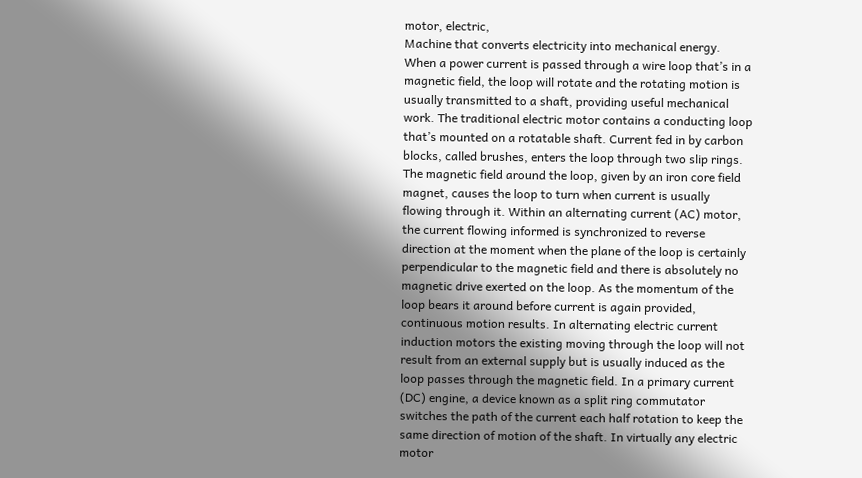motor, electric,
Machine that converts electricity into mechanical energy. When a power current is passed through a wire loop that’s in a magnetic field, the loop will rotate and the rotating motion is usually transmitted to a shaft, providing useful mechanical work. The traditional electric motor contains a conducting loop that’s mounted on a rotatable shaft. Current fed in by carbon blocks, called brushes, enters the loop through two slip rings. The magnetic field around the loop, given by an iron core field magnet, causes the loop to turn when current is usually flowing through it. Within an alternating current (AC) motor, the current flowing informed is synchronized to reverse direction at the moment when the plane of the loop is certainly perpendicular to the magnetic field and there is absolutely no magnetic drive exerted on the loop. As the momentum of the loop bears it around before current is again provided, continuous motion results. In alternating electric current induction motors the existing moving through the loop will not result from an external supply but is usually induced as the loop passes through the magnetic field. In a primary current (DC) engine, a device known as a split ring commutator switches the path of the current each half rotation to keep the same direction of motion of the shaft. In virtually any electric motor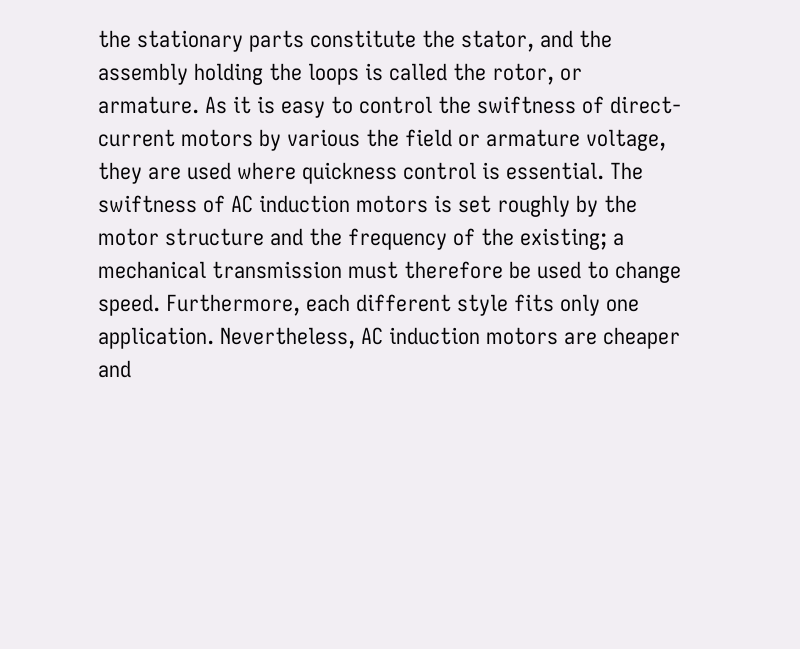the stationary parts constitute the stator, and the assembly holding the loops is called the rotor, or armature. As it is easy to control the swiftness of direct-current motors by various the field or armature voltage, they are used where quickness control is essential. The swiftness of AC induction motors is set roughly by the motor structure and the frequency of the existing; a mechanical transmission must therefore be used to change speed. Furthermore, each different style fits only one application. Nevertheless, AC induction motors are cheaper and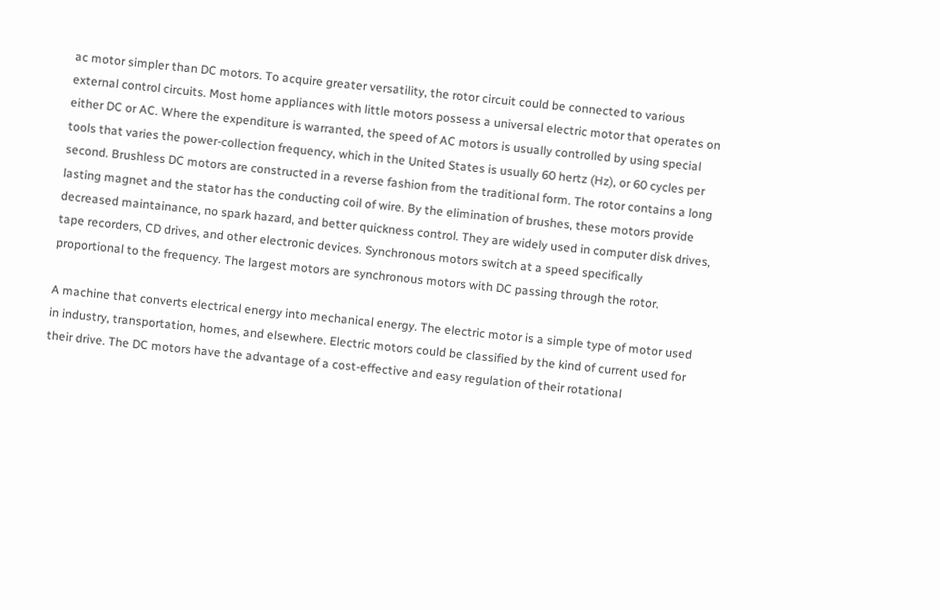ac motor simpler than DC motors. To acquire greater versatility, the rotor circuit could be connected to various external control circuits. Most home appliances with little motors possess a universal electric motor that operates on either DC or AC. Where the expenditure is warranted, the speed of AC motors is usually controlled by using special tools that varies the power-collection frequency, which in the United States is usually 60 hertz (Hz), or 60 cycles per second. Brushless DC motors are constructed in a reverse fashion from the traditional form. The rotor contains a long lasting magnet and the stator has the conducting coil of wire. By the elimination of brushes, these motors provide decreased maintainance, no spark hazard, and better quickness control. They are widely used in computer disk drives, tape recorders, CD drives, and other electronic devices. Synchronous motors switch at a speed specifically proportional to the frequency. The largest motors are synchronous motors with DC passing through the rotor.

A machine that converts electrical energy into mechanical energy. The electric motor is a simple type of motor used in industry, transportation, homes, and elsewhere. Electric motors could be classified by the kind of current used for their drive. The DC motors have the advantage of a cost-effective and easy regulation of their rotational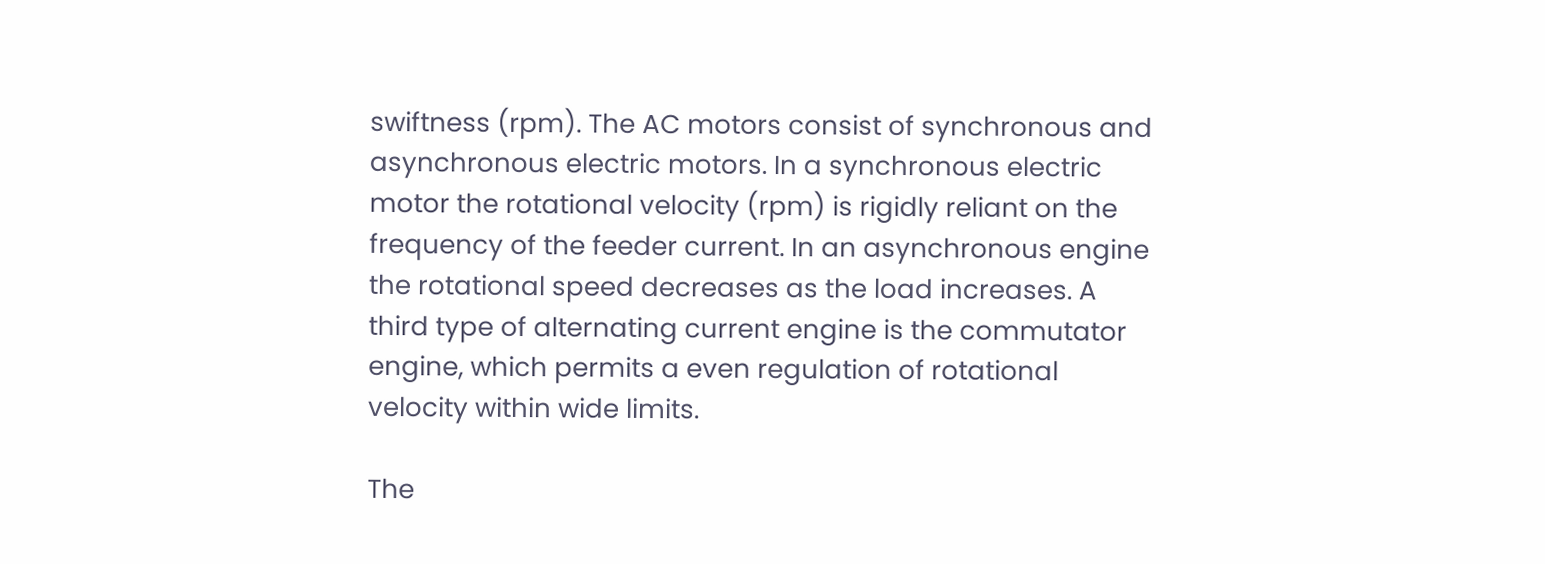swiftness (rpm). The AC motors consist of synchronous and asynchronous electric motors. In a synchronous electric motor the rotational velocity (rpm) is rigidly reliant on the frequency of the feeder current. In an asynchronous engine the rotational speed decreases as the load increases. A third type of alternating current engine is the commutator engine, which permits a even regulation of rotational velocity within wide limits.

The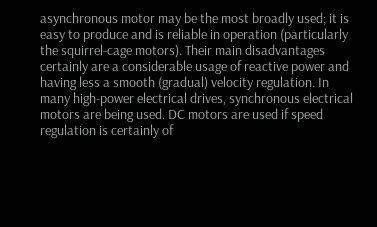asynchronous motor may be the most broadly used; it is easy to produce and is reliable in operation (particularly the squirrel-cage motors). Their main disadvantages certainly are a considerable usage of reactive power and having less a smooth (gradual) velocity regulation. In many high-power electrical drives, synchronous electrical motors are being used. DC motors are used if speed regulation is certainly of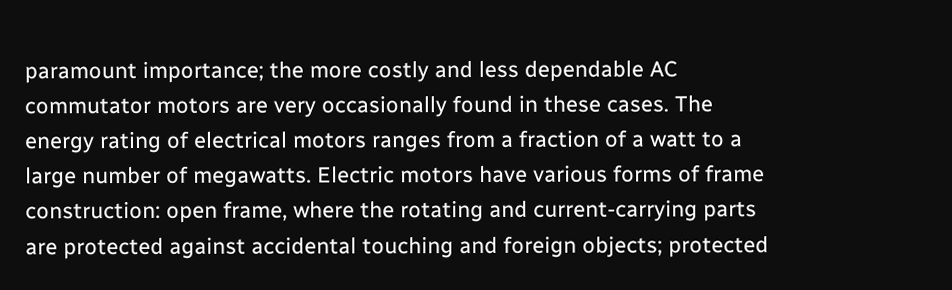paramount importance; the more costly and less dependable AC commutator motors are very occasionally found in these cases. The energy rating of electrical motors ranges from a fraction of a watt to a large number of megawatts. Electric motors have various forms of frame construction: open frame, where the rotating and current-carrying parts are protected against accidental touching and foreign objects; protected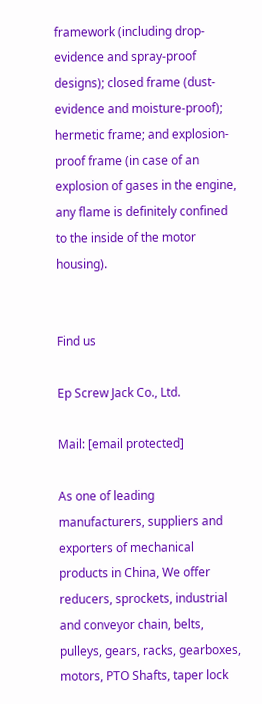framework (including drop-evidence and spray-proof designs); closed frame (dust-evidence and moisture-proof); hermetic frame; and explosion-proof frame (in case of an explosion of gases in the engine, any flame is definitely confined to the inside of the motor housing).


Find us

Ep Screw Jack Co., Ltd.

Mail: [email protected]

As one of leading manufacturers, suppliers and exporters of mechanical products in China, We offer reducers, sprockets, industrial and conveyor chain, belts, pulleys, gears, racks, gearboxes, motors, PTO Shafts, taper lock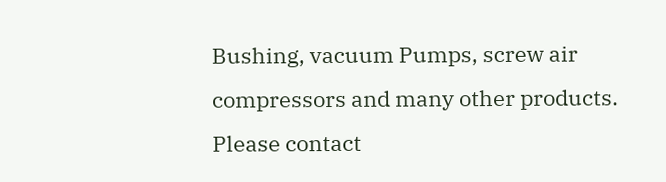Bushing, vacuum Pumps, screw air compressors and many other products. Please contact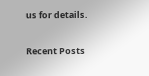us for details.

Recent Posts